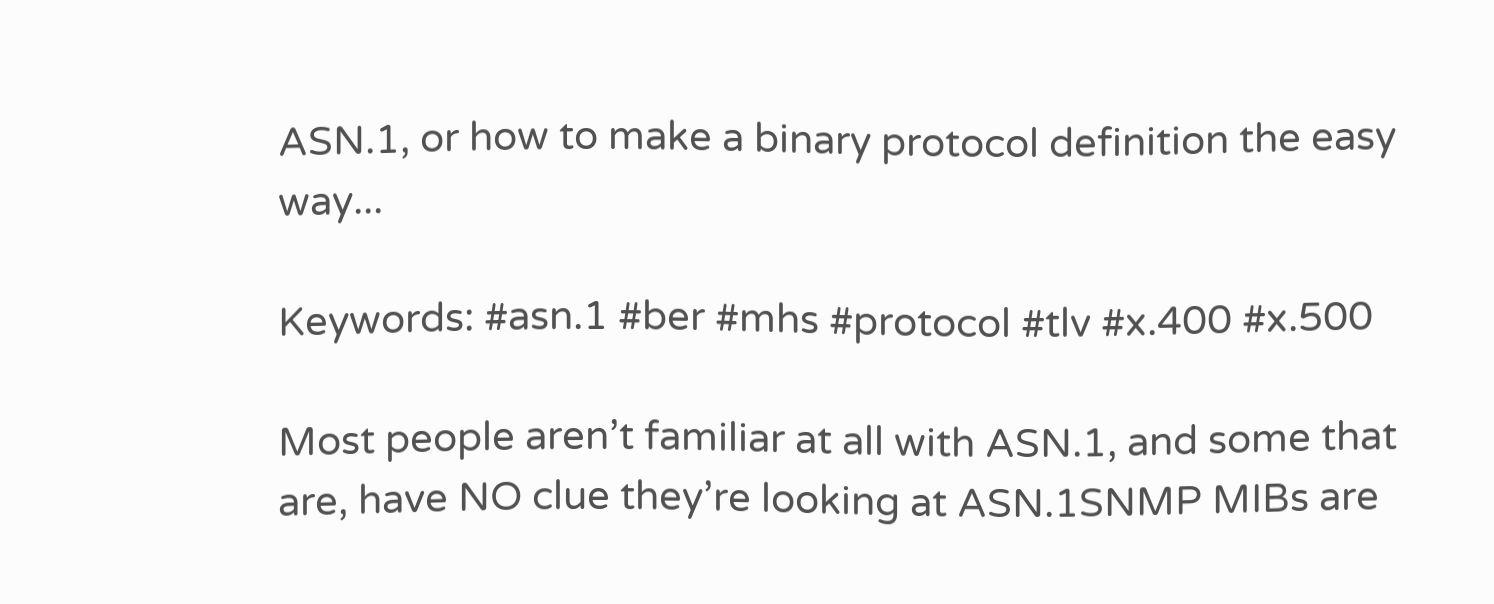ASN.1, or how to make a binary protocol definition the easy way...

Keywords: #asn.1 #ber #mhs #protocol #tlv #x.400 #x.500

Most people aren’t familiar at all with ASN.1, and some that are, have NO clue they’re looking at ASN.1SNMP MIBs are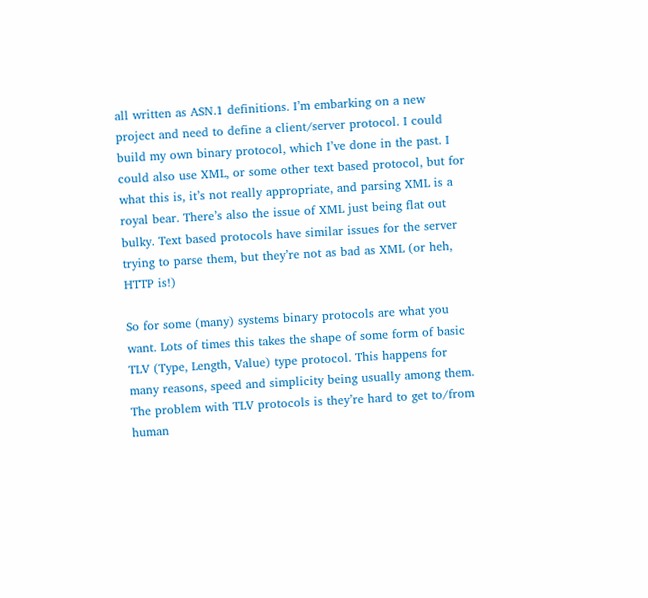all written as ASN.1 definitions. I’m embarking on a new project and need to define a client/server protocol. I could build my own binary protocol, which I’ve done in the past. I could also use XML, or some other text based protocol, but for what this is, it’s not really appropriate, and parsing XML is a royal bear. There’s also the issue of XML just being flat out bulky. Text based protocols have similar issues for the server trying to parse them, but they’re not as bad as XML (or heh, HTTP is!)

So for some (many) systems binary protocols are what you want. Lots of times this takes the shape of some form of basic TLV (Type, Length, Value) type protocol. This happens for many reasons, speed and simplicity being usually among them. The problem with TLV protocols is they’re hard to get to/from human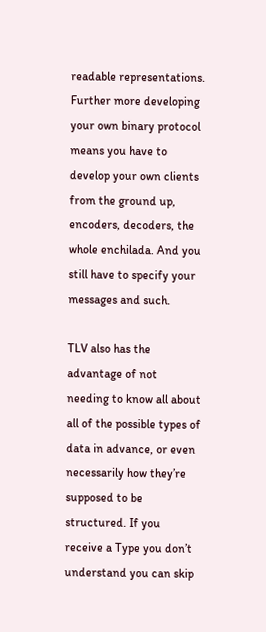readable representations. Further more developing your own binary protocol means you have to develop your own clients from the ground up, encoders, decoders, the whole enchilada. And you still have to specify your messages and such.

TLV also has the advantage of not needing to know all about all of the possible types of data in advance, or even necessarily how they’re supposed to be structured. If you receive a Type you don’t understand you can skip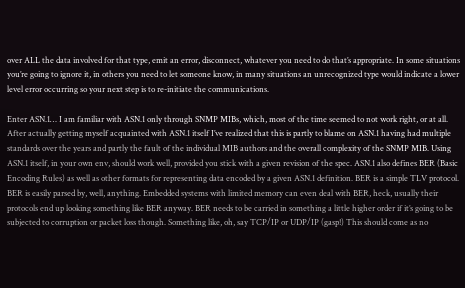over ALL the data involved for that type, emit an error, disconnect, whatever you need to do that’s appropriate. In some situations you’re going to ignore it, in others you need to let someone know, in many situations an unrecognized type would indicate a lower level error occurring so your next step is to re-initiate the communications.

Enter ASN.1… I am familiar with ASN.1 only through SNMP MIBs, which, most of the time seemed to not work right, or at all. After actually getting myself acquainted with ASN.1 itself I’ve realized that this is partly to blame on ASN.1 having had multiple standards over the years and partly the fault of the individual MIB authors and the overall complexity of the SNMP MIB. Using ASN.1 itself, in your own env, should work well, provided you stick with a given revision of the spec. ASN.1 also defines BER (Basic Encoding Rules) as well as other formats for representing data encoded by a given ASN.1 definition. BER is a simple TLV protocol. BER is easily parsed by, well, anything. Embedded systems with limited memory can even deal with BER, heck, usually their protocols end up looking something like BER anyway. BER needs to be carried in something a little higher order if it’s going to be subjected to corruption or packet loss though. Something like, oh, say TCP/IP or UDP/IP (gasp!) This should come as no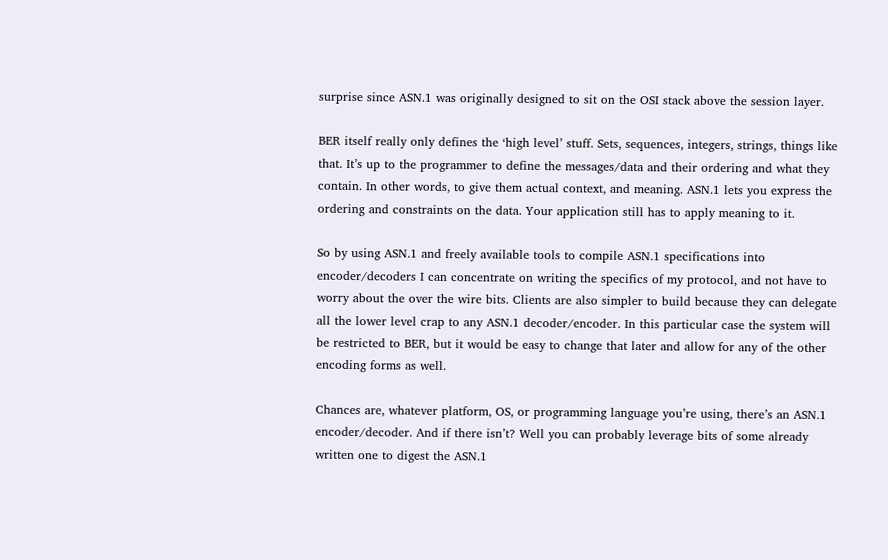surprise since ASN.1 was originally designed to sit on the OSI stack above the session layer.

BER itself really only defines the ‘high level’ stuff. Sets, sequences, integers, strings, things like that. It’s up to the programmer to define the messages/data and their ordering and what they contain. In other words, to give them actual context, and meaning. ASN.1 lets you express the ordering and constraints on the data. Your application still has to apply meaning to it.

So by using ASN.1 and freely available tools to compile ASN.1 specifications into encoder/decoders I can concentrate on writing the specifics of my protocol, and not have to worry about the over the wire bits. Clients are also simpler to build because they can delegate all the lower level crap to any ASN.1 decoder/encoder. In this particular case the system will be restricted to BER, but it would be easy to change that later and allow for any of the other encoding forms as well.

Chances are, whatever platform, OS, or programming language you’re using, there’s an ASN.1 encoder/decoder. And if there isn’t? Well you can probably leverage bits of some already written one to digest the ASN.1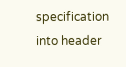specification into header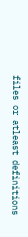files or atleast definitions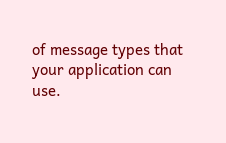of message types that your application can use.